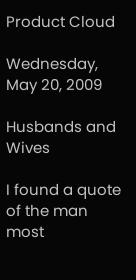Product Cloud

Wednesday, May 20, 2009

Husbands and Wives

I found a quote of the man most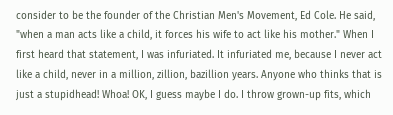consider to be the founder of the Christian Men's Movement, Ed Cole. He said, "when a man acts like a child, it forces his wife to act like his mother." When I first heard that statement, I was infuriated. It infuriated me, because I never act like a child, never in a million, zillion, bazillion years. Anyone who thinks that is just a stupidhead! Whoa! OK, I guess maybe I do. I throw grown-up fits, which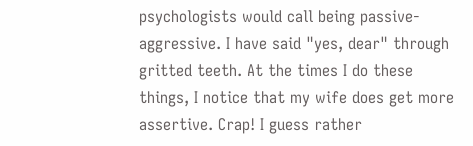psychologists would call being passive-aggressive. I have said "yes, dear" through gritted teeth. At the times I do these things, I notice that my wife does get more assertive. Crap! I guess rather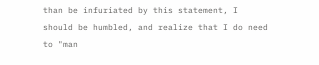than be infuriated by this statement, I should be humbled, and realize that I do need to "man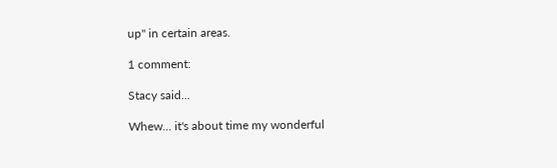up" in certain areas.

1 comment:

Stacy said...

Whew... it's about time my wonderful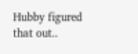Hubby figured that out..